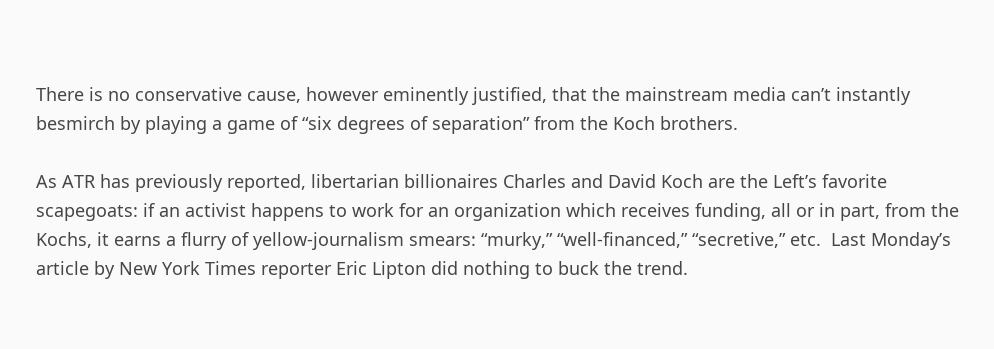There is no conservative cause, however eminently justified, that the mainstream media can’t instantly besmirch by playing a game of “six degrees of separation” from the Koch brothers.

As ATR has previously reported, libertarian billionaires Charles and David Koch are the Left’s favorite scapegoats: if an activist happens to work for an organization which receives funding, all or in part, from the Kochs, it earns a flurry of yellow-journalism smears: “murky,” “well-financed,” “secretive,” etc.  Last Monday’s article by New York Times reporter Eric Lipton did nothing to buck the trend.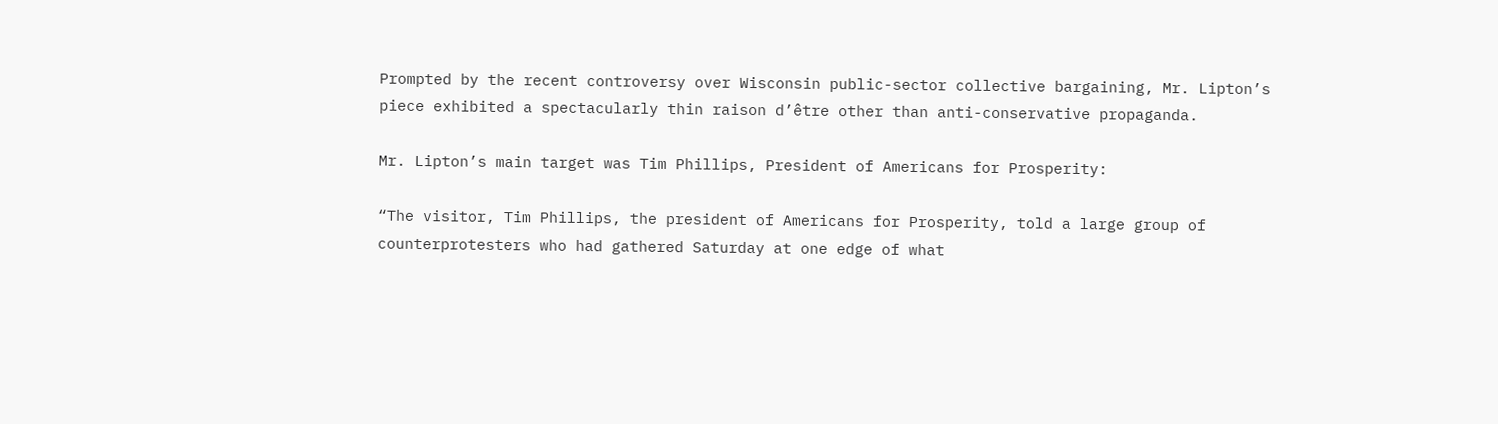Prompted by the recent controversy over Wisconsin public-sector collective bargaining, Mr. Lipton’s piece exhibited a spectacularly thin raison d’être other than anti-conservative propaganda.

Mr. Lipton’s main target was Tim Phillips, President of Americans for Prosperity:

“The visitor, Tim Phillips, the president of Americans for Prosperity, told a large group of counterprotesters who had gathered Saturday at one edge of what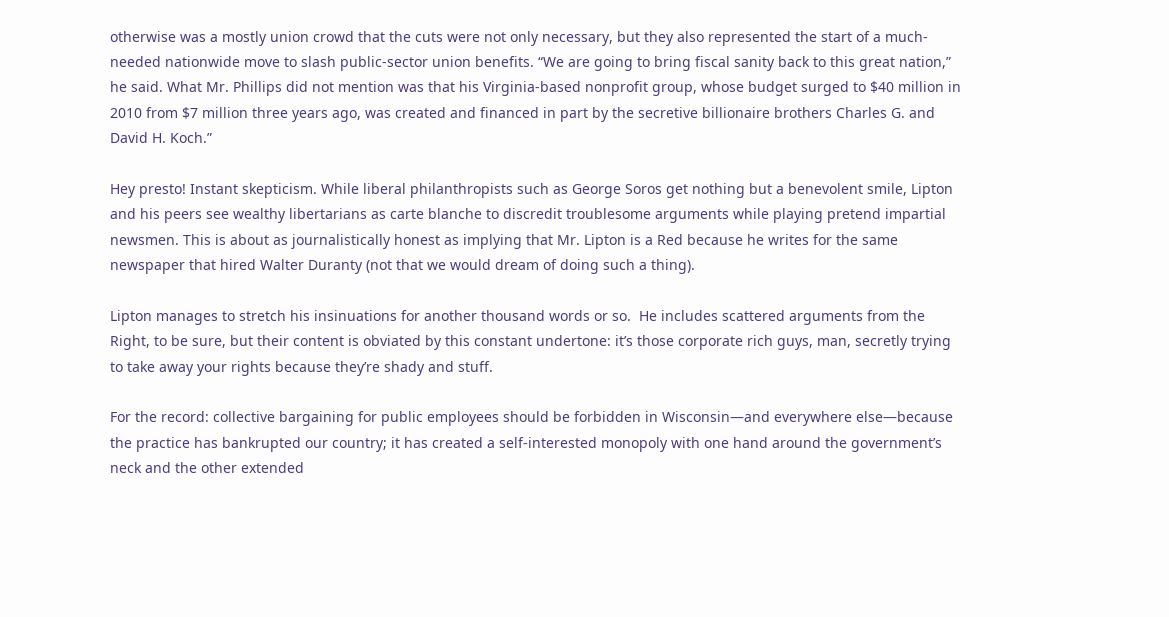otherwise was a mostly union crowd that the cuts were not only necessary, but they also represented the start of a much-needed nationwide move to slash public-sector union benefits. “We are going to bring fiscal sanity back to this great nation,” he said. What Mr. Phillips did not mention was that his Virginia-based nonprofit group, whose budget surged to $40 million in 2010 from $7 million three years ago, was created and financed in part by the secretive billionaire brothers Charles G. and David H. Koch.”

Hey presto! Instant skepticism. While liberal philanthropists such as George Soros get nothing but a benevolent smile, Lipton and his peers see wealthy libertarians as carte blanche to discredit troublesome arguments while playing pretend impartial newsmen. This is about as journalistically honest as implying that Mr. Lipton is a Red because he writes for the same newspaper that hired Walter Duranty (not that we would dream of doing such a thing).

Lipton manages to stretch his insinuations for another thousand words or so.  He includes scattered arguments from the Right, to be sure, but their content is obviated by this constant undertone: it’s those corporate rich guys, man, secretly trying to take away your rights because they’re shady and stuff.

For the record: collective bargaining for public employees should be forbidden in Wisconsin—and everywhere else—because the practice has bankrupted our country; it has created a self-interested monopoly with one hand around the government’s neck and the other extended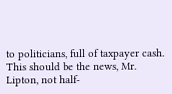to politicians, full of taxpayer cash.  This should be the news, Mr. Lipton, not half-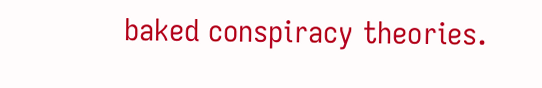baked conspiracy theories.